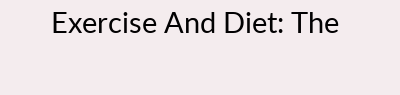Exercise And Diet: The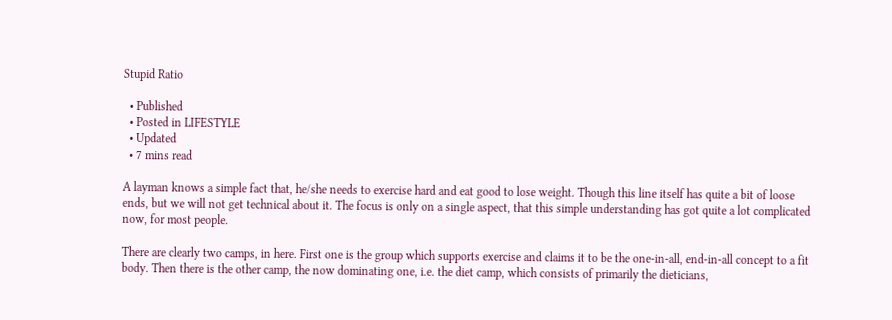Stupid Ratio

  • Published
  • Posted in LIFESTYLE
  • Updated
  • 7 mins read

A layman knows a simple fact that, he/she needs to exercise hard and eat good to lose weight. Though this line itself has quite a bit of loose ends, but we will not get technical about it. The focus is only on a single aspect, that this simple understanding has got quite a lot complicated now, for most people.

There are clearly two camps, in here. First one is the group which supports exercise and claims it to be the one-in-all, end-in-all concept to a fit body. Then there is the other camp, the now dominating one, i.e. the diet camp, which consists of primarily the dieticians,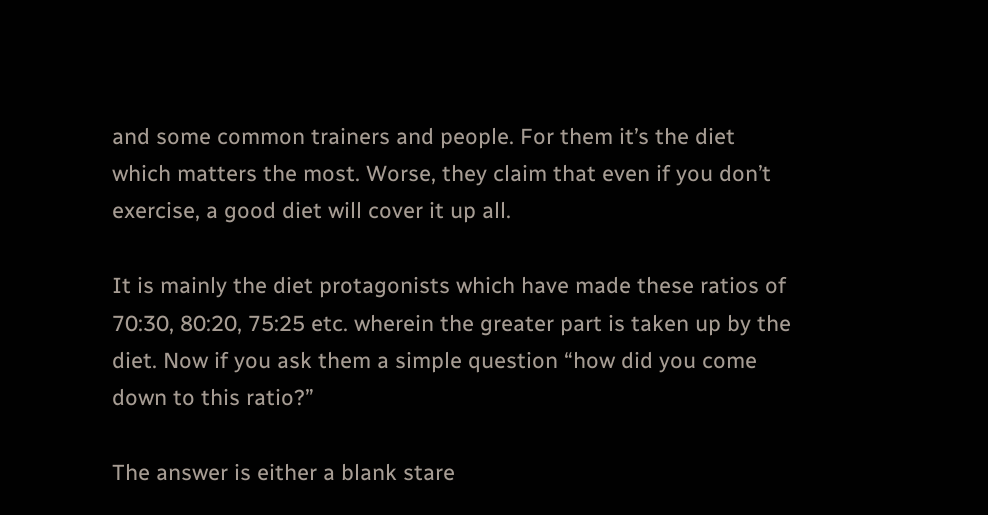and some common trainers and people. For them it’s the diet which matters the most. Worse, they claim that even if you don’t exercise, a good diet will cover it up all.

It is mainly the diet protagonists which have made these ratios of 70:30, 80:20, 75:25 etc. wherein the greater part is taken up by the diet. Now if you ask them a simple question “how did you come down to this ratio?”

The answer is either a blank stare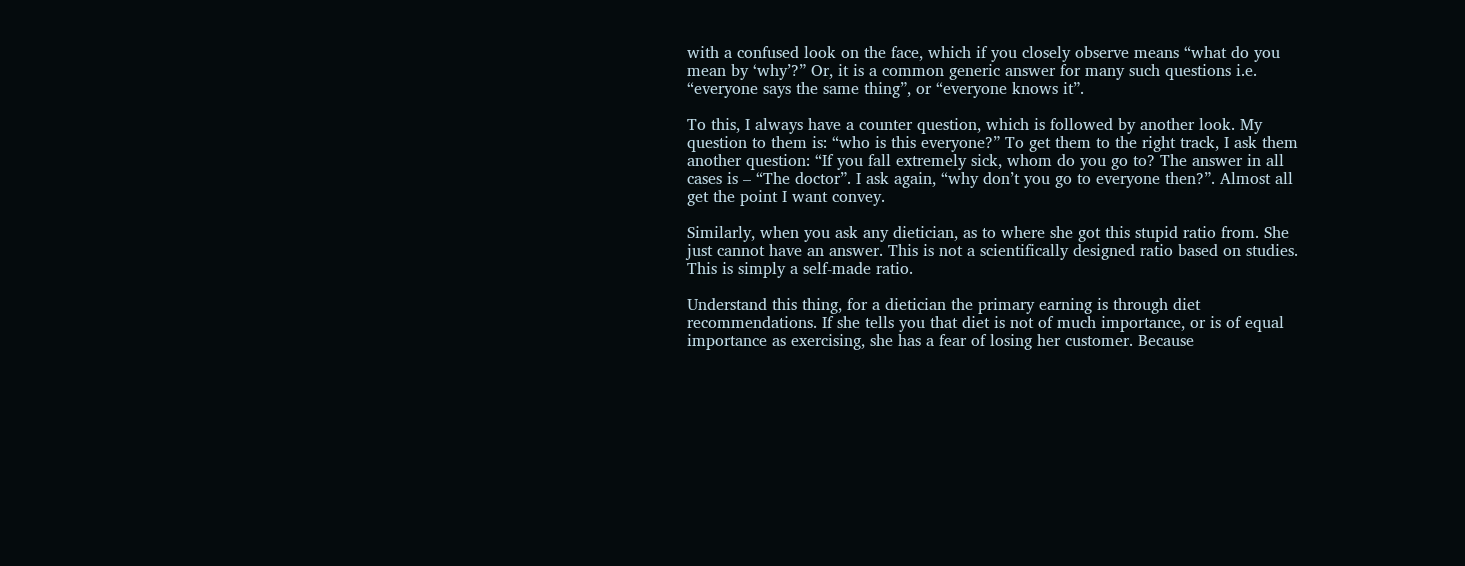with a confused look on the face, which if you closely observe means “what do you mean by ‘why’?” Or, it is a common generic answer for many such questions i.e. “everyone says the same thing”, or “everyone knows it”.

To this, I always have a counter question, which is followed by another look. My question to them is: “who is this everyone?” To get them to the right track, I ask them another question: “If you fall extremely sick, whom do you go to? The answer in all cases is – “The doctor”. I ask again, “why don’t you go to everyone then?”. Almost all get the point I want convey.

Similarly, when you ask any dietician, as to where she got this stupid ratio from. She just cannot have an answer. This is not a scientifically designed ratio based on studies. This is simply a self-made ratio.

Understand this thing, for a dietician the primary earning is through diet recommendations. If she tells you that diet is not of much importance, or is of equal importance as exercising, she has a fear of losing her customer. Because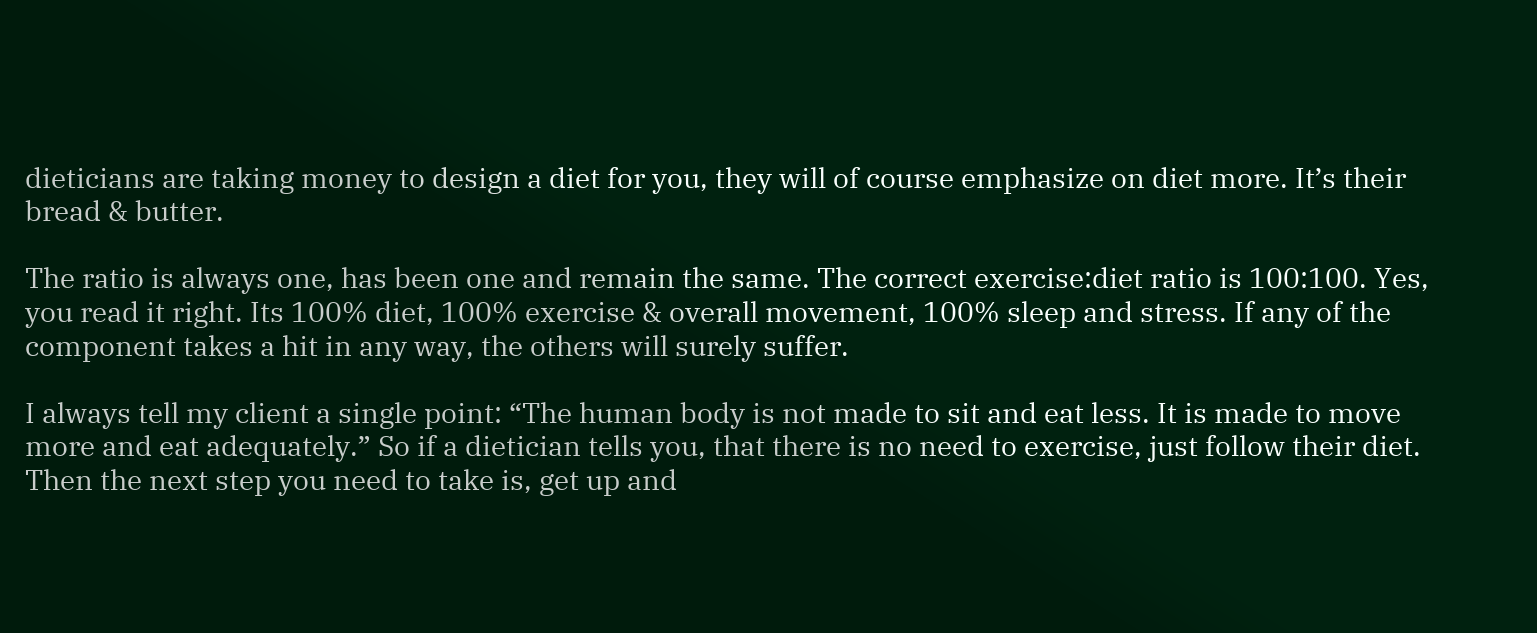dieticians are taking money to design a diet for you, they will of course emphasize on diet more. It’s their bread & butter.

The ratio is always one, has been one and remain the same. The correct exercise:diet ratio is 100:100. Yes, you read it right. Its 100% diet, 100% exercise & overall movement, 100% sleep and stress. If any of the component takes a hit in any way, the others will surely suffer.

I always tell my client a single point: “The human body is not made to sit and eat less. It is made to move more and eat adequately.” So if a dietician tells you, that there is no need to exercise, just follow their diet. Then the next step you need to take is, get up and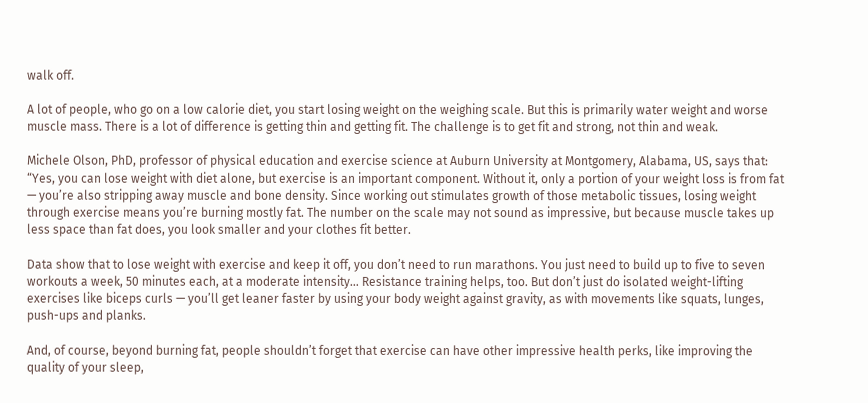walk off.

A lot of people, who go on a low calorie diet, you start losing weight on the weighing scale. But this is primarily water weight and worse muscle mass. There is a lot of difference is getting thin and getting fit. The challenge is to get fit and strong, not thin and weak.

Michele Olson, PhD, professor of physical education and exercise science at Auburn University at Montgomery, Alabama, US, says that: “Yes, you can lose weight with diet alone, but exercise is an important component. Without it, only a portion of your weight loss is from fat — you’re also stripping away muscle and bone density. Since working out stimulates growth of those metabolic tissues, losing weight through exercise means you’re burning mostly fat. The number on the scale may not sound as impressive, but because muscle takes up less space than fat does, you look smaller and your clothes fit better.

Data show that to lose weight with exercise and keep it off, you don’t need to run marathons. You just need to build up to five to seven workouts a week, 50 minutes each, at a moderate intensity… Resistance training helps, too. But don’t just do isolated weight-lifting exercises like biceps curls — you’ll get leaner faster by using your body weight against gravity, as with movements like squats, lunges, push-ups and planks.

And, of course, beyond burning fat, people shouldn’t forget that exercise can have other impressive health perks, like improving the quality of your sleep,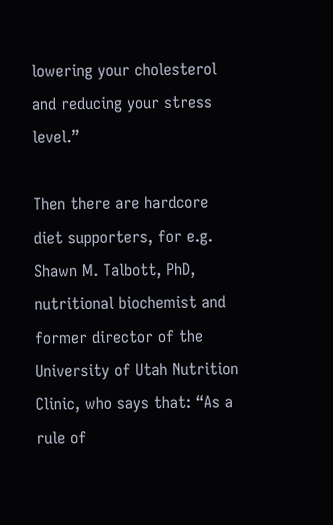lowering your cholesterol and reducing your stress level.”

Then there are hardcore diet supporters, for e.g. Shawn M. Talbott, PhD, nutritional biochemist and former director of the University of Utah Nutrition Clinic, who says that: “As a rule of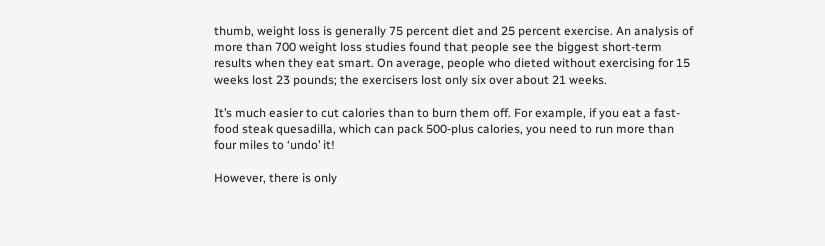thumb, weight loss is generally 75 percent diet and 25 percent exercise. An analysis of more than 700 weight loss studies found that people see the biggest short-term results when they eat smart. On average, people who dieted without exercising for 15 weeks lost 23 pounds; the exercisers lost only six over about 21 weeks.

It’s much easier to cut calories than to burn them off. For example, if you eat a fast-food steak quesadilla, which can pack 500-plus calories, you need to run more than four miles to ‘undo’ it!

However, there is only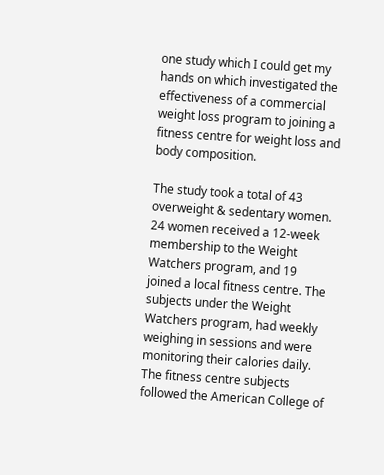one study which I could get my hands on which investigated the effectiveness of a commercial weight loss program to joining a fitness centre for weight loss and body composition.

The study took a total of 43 overweight & sedentary women. 24 women received a 12-week membership to the Weight Watchers program, and 19 joined a local fitness centre. The subjects under the Weight Watchers program, had weekly weighing in sessions and were monitoring their calories daily. The fitness centre subjects followed the American College of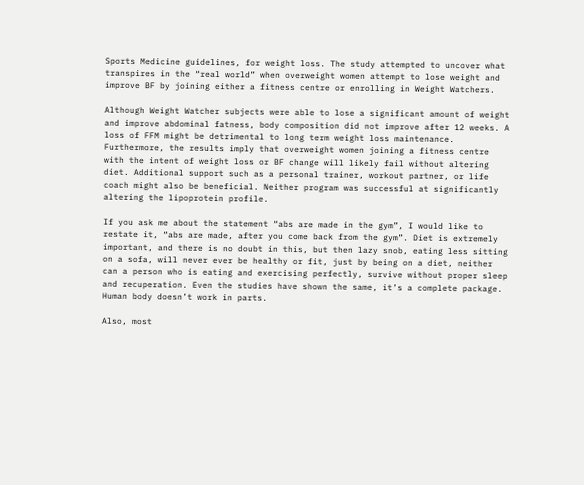Sports Medicine guidelines, for weight loss. The study attempted to uncover what transpires in the “real world” when overweight women attempt to lose weight and improve BF by joining either a fitness centre or enrolling in Weight Watchers.

Although Weight Watcher subjects were able to lose a significant amount of weight and improve abdominal fatness, body composition did not improve after 12 weeks. A loss of FFM might be detrimental to long term weight loss maintenance. Furthermore, the results imply that overweight women joining a fitness centre with the intent of weight loss or BF change will likely fail without altering diet. Additional support such as a personal trainer, workout partner, or life coach might also be beneficial. Neither program was successful at significantly altering the lipoprotein profile.

If you ask me about the statement “abs are made in the gym”, I would like to restate it, “abs are made, after you come back from the gym”. Diet is extremely important, and there is no doubt in this, but then lazy snob, eating less sitting on a sofa, will never ever be healthy or fit, just by being on a diet, neither can a person who is eating and exercising perfectly, survive without proper sleep and recuperation. Even the studies have shown the same, it’s a complete package. Human body doesn’t work in parts.

Also, most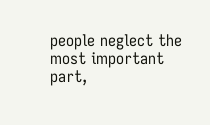people neglect the most important part,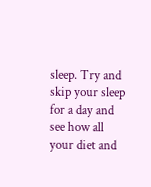sleep. Try and skip your sleep for a day and see how all your diet and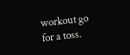workout go for a toss.